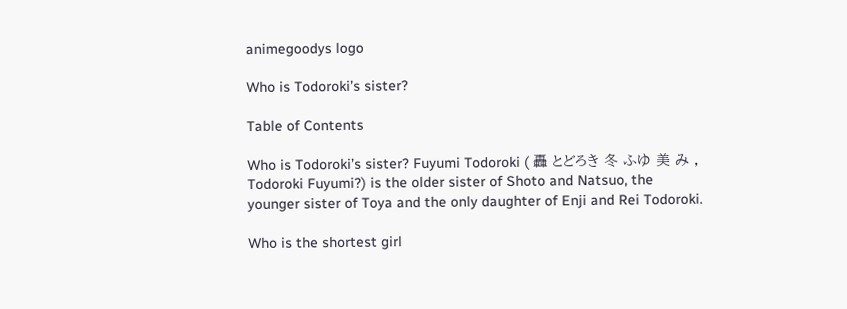animegoodys logo

Who is Todoroki’s sister?

Table of Contents

Who is Todoroki’s sister? Fuyumi Todoroki ( 轟 とどろき 冬 ふゆ 美 み , Todoroki Fuyumi?) is the older sister of Shoto and Natsuo, the younger sister of Toya and the only daughter of Enji and Rei Todoroki.

Who is the shortest girl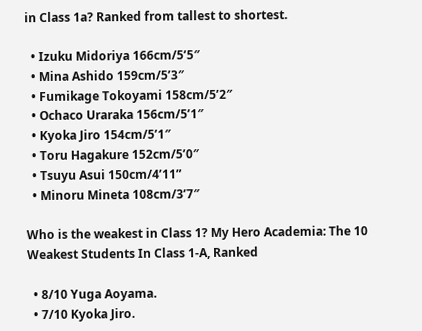in Class 1a? Ranked from tallest to shortest.

  • Izuku Midoriya 166cm/5’5″
  • Mina Ashido 159cm/5’3″
  • Fumikage Tokoyami 158cm/5’2″
  • Ochaco Uraraka 156cm/5’1″
  • Kyoka Jiro 154cm/5’1″
  • Toru Hagakure 152cm/5’0″
  • Tsuyu Asui 150cm/4’11”
  • Minoru Mineta 108cm/3’7″

Who is the weakest in Class 1? My Hero Academia: The 10 Weakest Students In Class 1-A, Ranked

  • 8/10 Yuga Aoyama.
  • 7/10 Kyoka Jiro.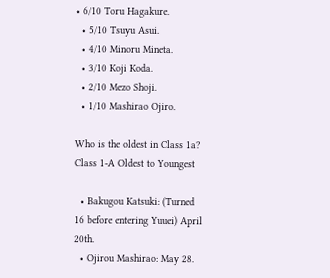• 6/10 Toru Hagakure.
  • 5/10 Tsuyu Asui.
  • 4/10 Minoru Mineta.
  • 3/10 Koji Koda.
  • 2/10 Mezo Shoji.
  • 1/10 Mashirao Ojiro.

Who is the oldest in Class 1a? Class 1-A Oldest to Youngest

  • Bakugou Katsuki: (Turned 16 before entering Yuuei) April 20th.
  • Ojirou Mashirao: May 28.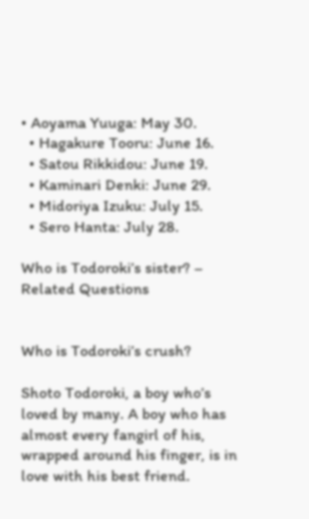• Aoyama Yuuga: May 30.
  • Hagakure Tooru: June 16.
  • Satou Rikkidou: June 19.
  • Kaminari Denki: June 29.
  • Midoriya Izuku: July 15.
  • Sero Hanta: July 28.

Who is Todoroki’s sister? – Related Questions


Who is Todoroki’s crush?

Shoto Todoroki, a boy who’s loved by many. A boy who has almost every fangirl of his, wrapped around his finger, is in love with his best friend.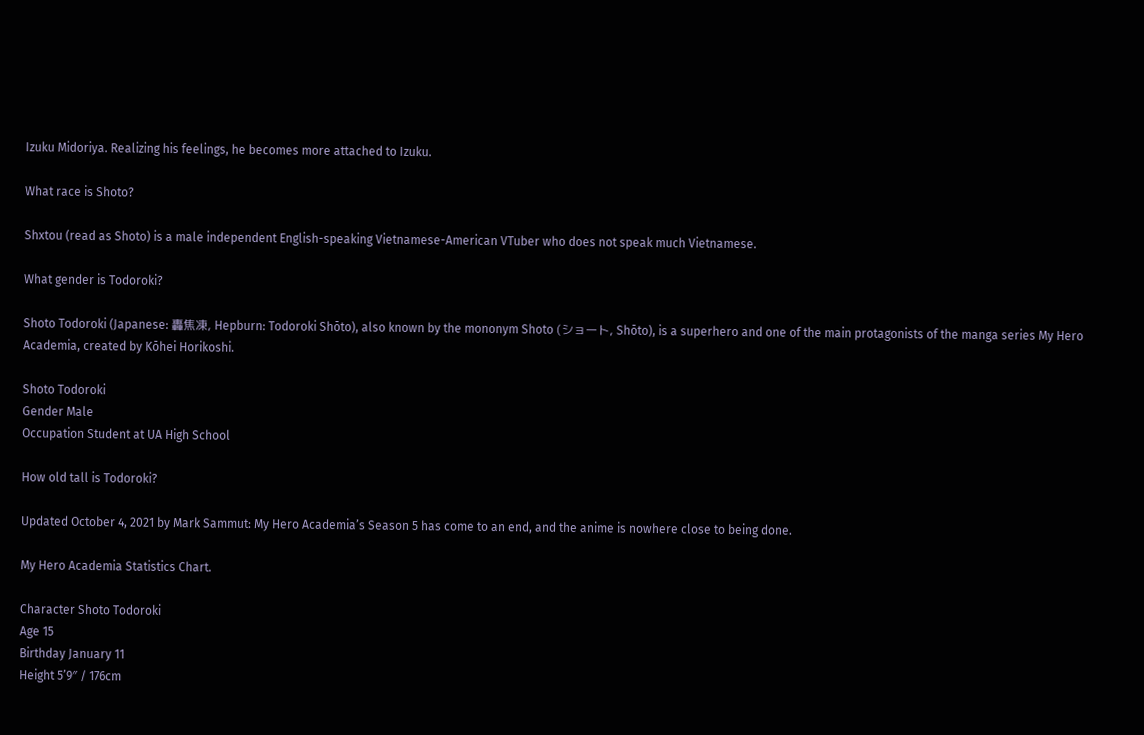Izuku Midoriya. Realizing his feelings, he becomes more attached to Izuku.

What race is Shoto?

Shxtou (read as Shoto) is a male independent English-speaking Vietnamese-American VTuber who does not speak much Vietnamese.

What gender is Todoroki?

Shoto Todoroki (Japanese: 轟焦凍, Hepburn: Todoroki Shōto), also known by the mononym Shoto (ショート, Shōto), is a superhero and one of the main protagonists of the manga series My Hero Academia, created by Kōhei Horikoshi.

Shoto Todoroki
Gender Male
Occupation Student at UA High School

How old tall is Todoroki?

Updated October 4, 2021 by Mark Sammut: My Hero Academia’s Season 5 has come to an end, and the anime is nowhere close to being done.

My Hero Academia Statistics Chart.

Character Shoto Todoroki
Age 15
Birthday January 11
Height 5’9″ / 176cm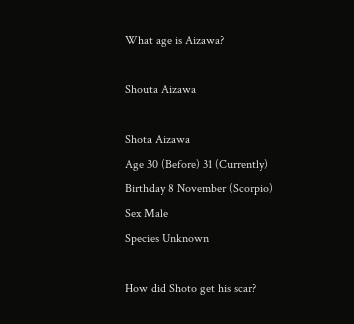What age is Aizawa?

Shouta Aizawa

Shota Aizawa
Age 30 (Before) 31 (Currently)
Birthday 8 November (Scorpio)
Sex Male
Species Unknown

How did Shoto get his scar?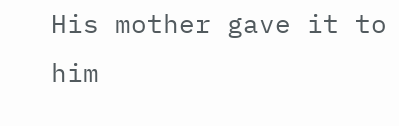His mother gave it to him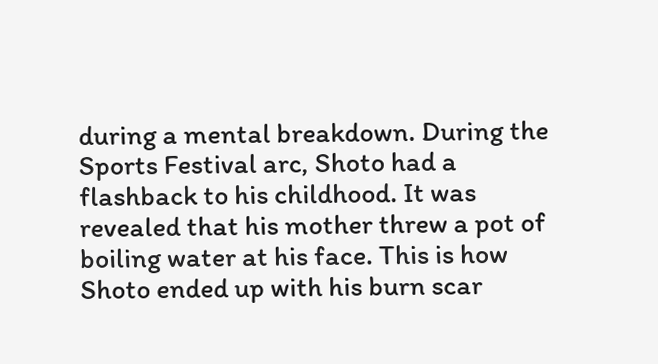during a mental breakdown. During the Sports Festival arc, Shoto had a flashback to his childhood. It was revealed that his mother threw a pot of boiling water at his face. This is how Shoto ended up with his burn scar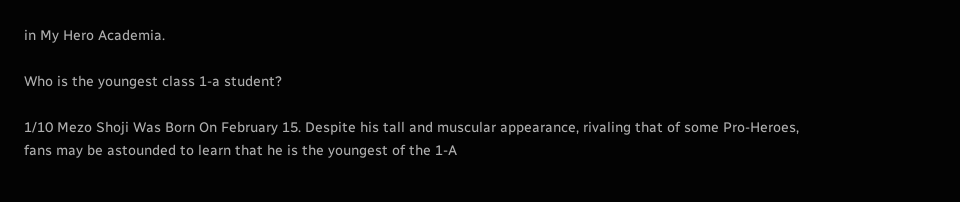in My Hero Academia.

Who is the youngest class 1-a student?

1/10 Mezo Shoji Was Born On February 15. Despite his tall and muscular appearance, rivaling that of some Pro-Heroes, fans may be astounded to learn that he is the youngest of the 1-A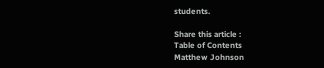students.

Share this article :
Table of Contents
Matthew Johnson